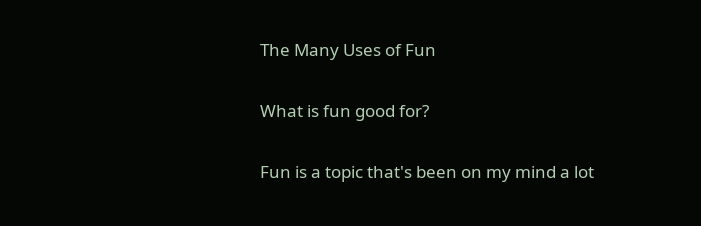The Many Uses of Fun

What is fun good for?

Fun is a topic that's been on my mind a lot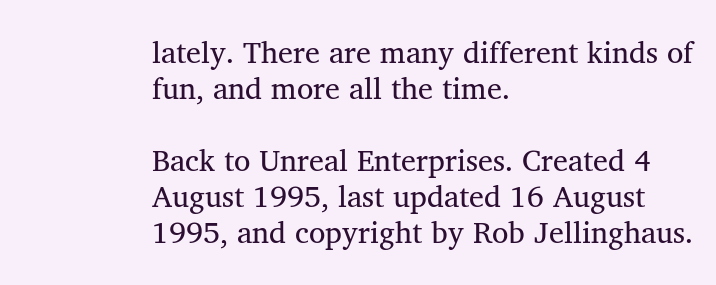lately. There are many different kinds of fun, and more all the time.

Back to Unreal Enterprises. Created 4 August 1995, last updated 16 August 1995, and copyright by Rob Jellinghaus.